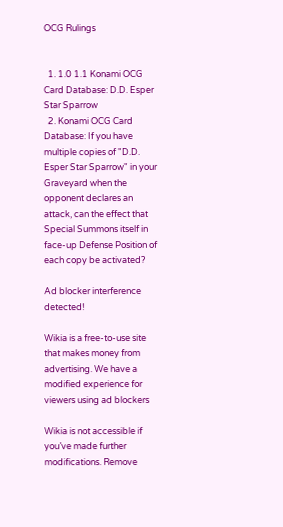OCG Rulings


  1. 1.0 1.1 Konami OCG Card Database: D.D. Esper Star Sparrow
  2. Konami OCG Card Database: If you have multiple copies of "D.D. Esper Star Sparrow" in your Graveyard when the opponent declares an attack, can the effect that Special Summons itself in face-up Defense Position of each copy be activated?

Ad blocker interference detected!

Wikia is a free-to-use site that makes money from advertising. We have a modified experience for viewers using ad blockers

Wikia is not accessible if you’ve made further modifications. Remove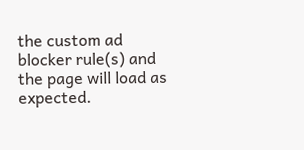the custom ad blocker rule(s) and the page will load as expected.